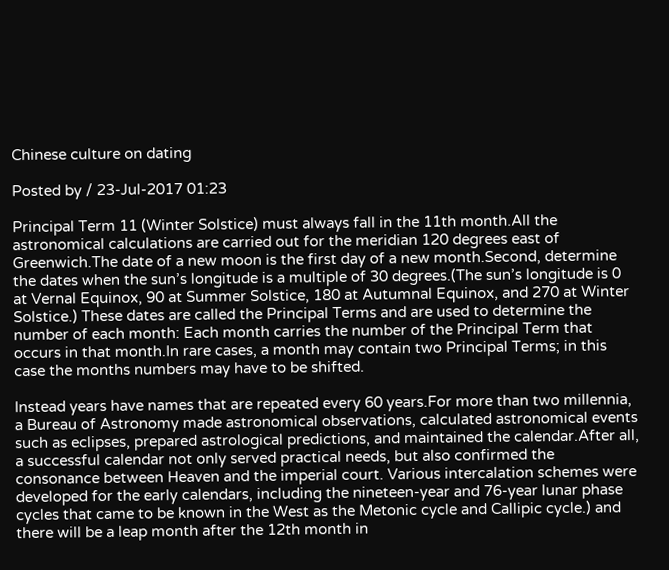Chinese culture on dating

Posted by / 23-Jul-2017 01:23

Principal Term 11 (Winter Solstice) must always fall in the 11th month.All the astronomical calculations are carried out for the meridian 120 degrees east of Greenwich.The date of a new moon is the first day of a new month.Second, determine the dates when the sun’s longitude is a multiple of 30 degrees.(The sun’s longitude is 0 at Vernal Equinox, 90 at Summer Solstice, 180 at Autumnal Equinox, and 270 at Winter Solstice.) These dates are called the Principal Terms and are used to determine the number of each month: Each month carries the number of the Principal Term that occurs in that month.In rare cases, a month may contain two Principal Terms; in this case the months numbers may have to be shifted.

Instead years have names that are repeated every 60 years.For more than two millennia, a Bureau of Astronomy made astronomical observations, calculated astronomical events such as eclipses, prepared astrological predictions, and maintained the calendar.After all, a successful calendar not only served practical needs, but also confirmed the consonance between Heaven and the imperial court. Various intercalation schemes were developed for the early calendars, including the nineteen-year and 76-year lunar phase cycles that came to be known in the West as the Metonic cycle and Callipic cycle.) and there will be a leap month after the 12th month in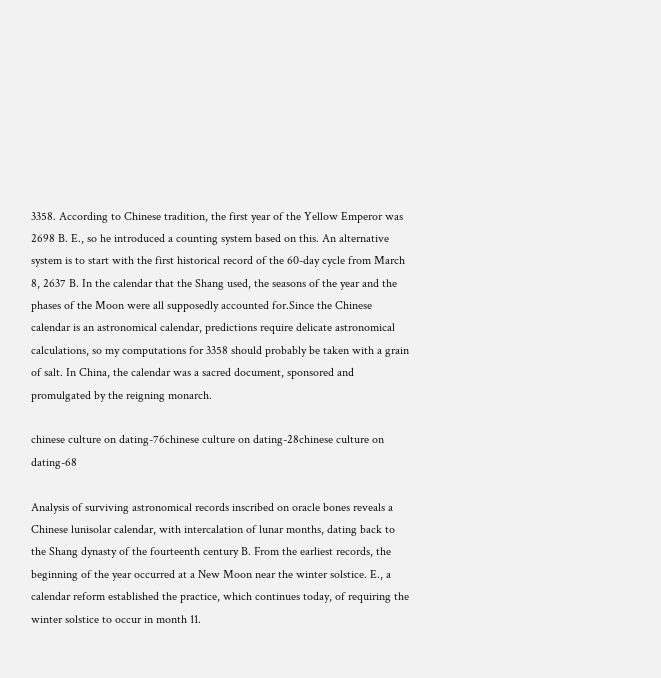3358. According to Chinese tradition, the first year of the Yellow Emperor was 2698 B. E., so he introduced a counting system based on this. An alternative system is to start with the first historical record of the 60-day cycle from March 8, 2637 B. In the calendar that the Shang used, the seasons of the year and the phases of the Moon were all supposedly accounted for.Since the Chinese calendar is an astronomical calendar, predictions require delicate astronomical calculations, so my computations for 3358 should probably be taken with a grain of salt. In China, the calendar was a sacred document, sponsored and promulgated by the reigning monarch.

chinese culture on dating-76chinese culture on dating-28chinese culture on dating-68

Analysis of surviving astronomical records inscribed on oracle bones reveals a Chinese lunisolar calendar, with intercalation of lunar months, dating back to the Shang dynasty of the fourteenth century B. From the earliest records, the beginning of the year occurred at a New Moon near the winter solstice. E., a calendar reform established the practice, which continues today, of requiring the winter solstice to occur in month 11.